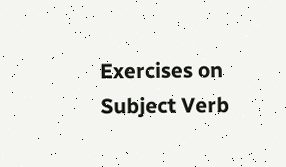Exercises on Subject Verb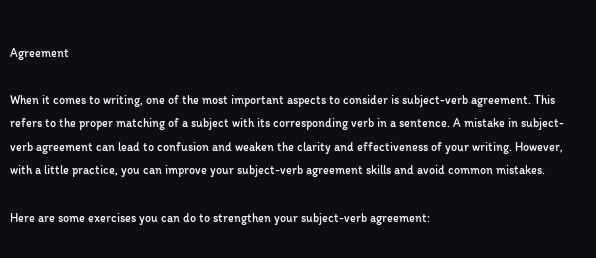Agreement

When it comes to writing, one of the most important aspects to consider is subject-verb agreement. This refers to the proper matching of a subject with its corresponding verb in a sentence. A mistake in subject-verb agreement can lead to confusion and weaken the clarity and effectiveness of your writing. However, with a little practice, you can improve your subject-verb agreement skills and avoid common mistakes.

Here are some exercises you can do to strengthen your subject-verb agreement: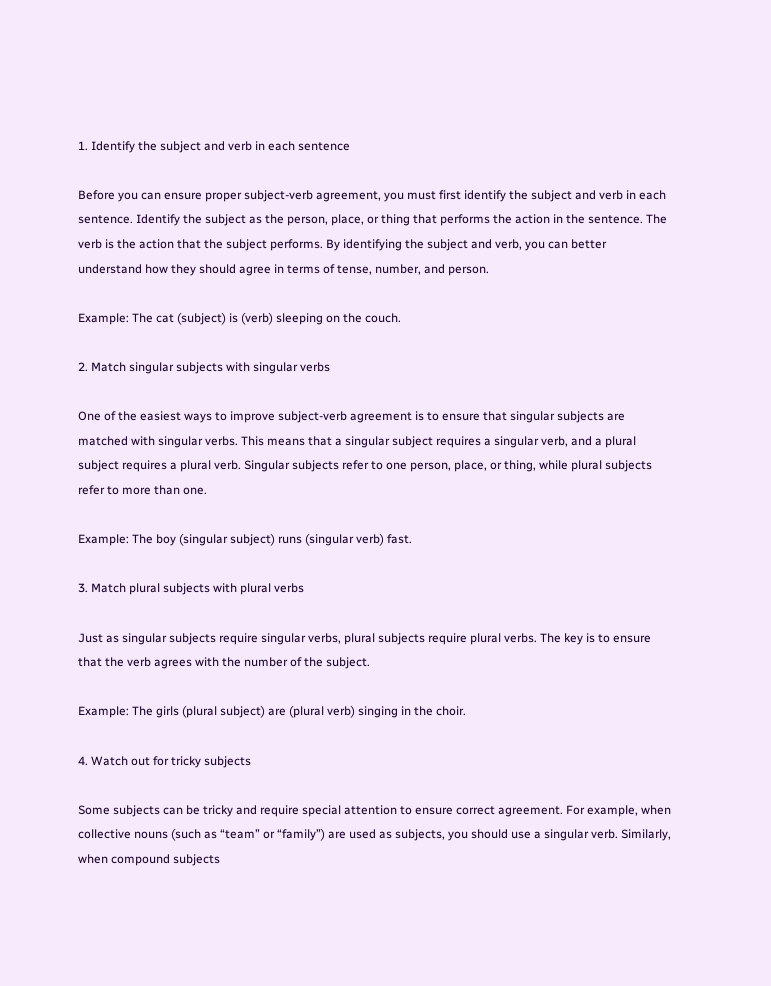1. Identify the subject and verb in each sentence

Before you can ensure proper subject-verb agreement, you must first identify the subject and verb in each sentence. Identify the subject as the person, place, or thing that performs the action in the sentence. The verb is the action that the subject performs. By identifying the subject and verb, you can better understand how they should agree in terms of tense, number, and person.

Example: The cat (subject) is (verb) sleeping on the couch.

2. Match singular subjects with singular verbs

One of the easiest ways to improve subject-verb agreement is to ensure that singular subjects are matched with singular verbs. This means that a singular subject requires a singular verb, and a plural subject requires a plural verb. Singular subjects refer to one person, place, or thing, while plural subjects refer to more than one.

Example: The boy (singular subject) runs (singular verb) fast.

3. Match plural subjects with plural verbs

Just as singular subjects require singular verbs, plural subjects require plural verbs. The key is to ensure that the verb agrees with the number of the subject.

Example: The girls (plural subject) are (plural verb) singing in the choir.

4. Watch out for tricky subjects

Some subjects can be tricky and require special attention to ensure correct agreement. For example, when collective nouns (such as “team” or “family”) are used as subjects, you should use a singular verb. Similarly, when compound subjects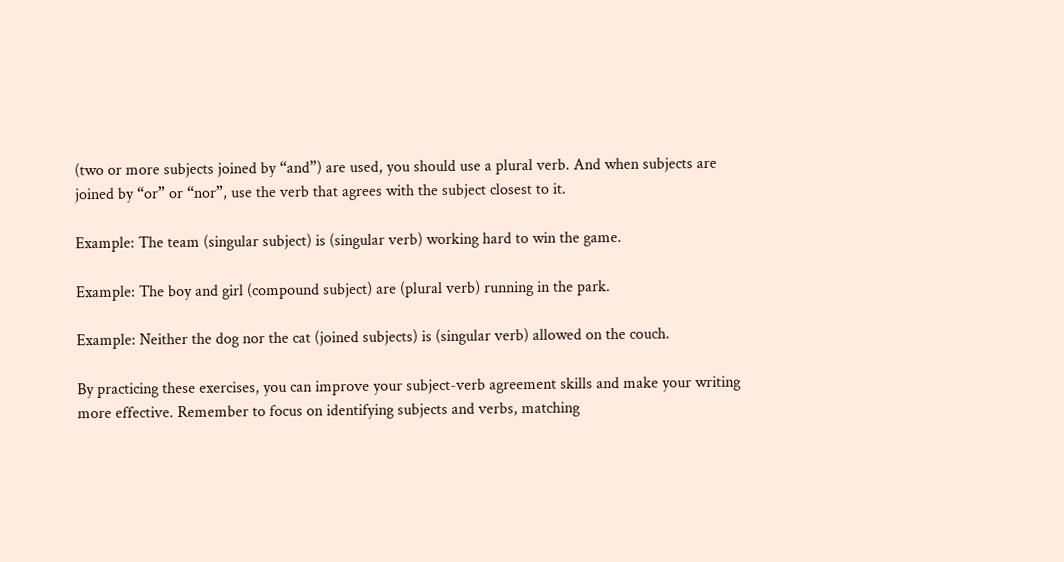(two or more subjects joined by “and”) are used, you should use a plural verb. And when subjects are joined by “or” or “nor”, use the verb that agrees with the subject closest to it.

Example: The team (singular subject) is (singular verb) working hard to win the game.

Example: The boy and girl (compound subject) are (plural verb) running in the park.

Example: Neither the dog nor the cat (joined subjects) is (singular verb) allowed on the couch.

By practicing these exercises, you can improve your subject-verb agreement skills and make your writing more effective. Remember to focus on identifying subjects and verbs, matching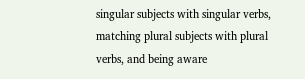singular subjects with singular verbs, matching plural subjects with plural verbs, and being aware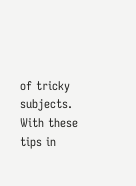of tricky subjects. With these tips in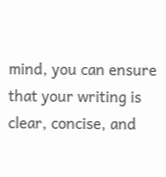mind, you can ensure that your writing is clear, concise, and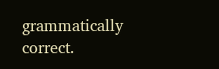grammatically correct.